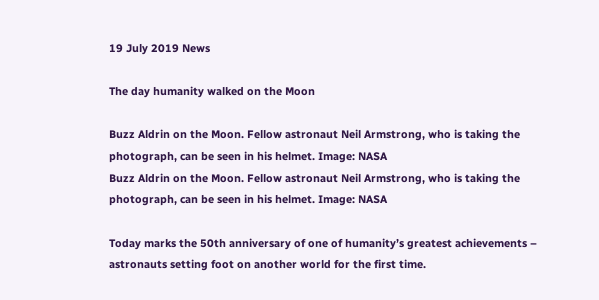19 July 2019 News

The day humanity walked on the Moon

Buzz Aldrin on the Moon. Fellow astronaut Neil Armstrong, who is taking the photograph, can be seen in his helmet. Image: NASA
Buzz Aldrin on the Moon. Fellow astronaut Neil Armstrong, who is taking the photograph, can be seen in his helmet. Image: NASA

Today marks the 50th anniversary of one of humanity’s greatest achievements – astronauts setting foot on another world for the first time.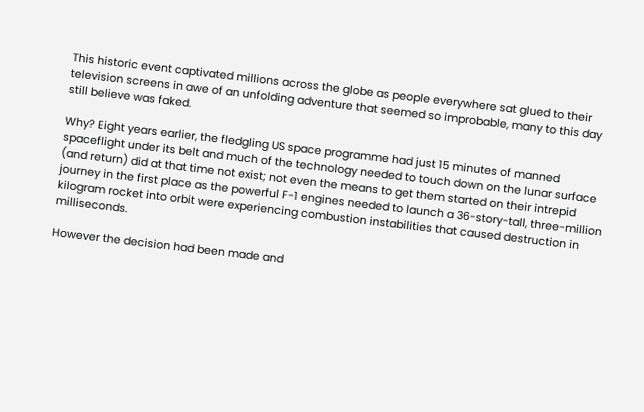This historic event captivated millions across the globe as people everywhere sat glued to their television screens in awe of an unfolding adventure that seemed so improbable, many to this day still believe was faked.

Why? Eight years earlier, the fledgling US space programme had just 15 minutes of manned spaceflight under its belt and much of the technology needed to touch down on the lunar surface (and return) did at that time not exist; not even the means to get them started on their intrepid journey in the first place as the powerful F-1 engines needed to launch a 36-story-tall, three-million kilogram rocket into orbit were experiencing combustion instabilities that caused destruction in milliseconds.

However the decision had been made and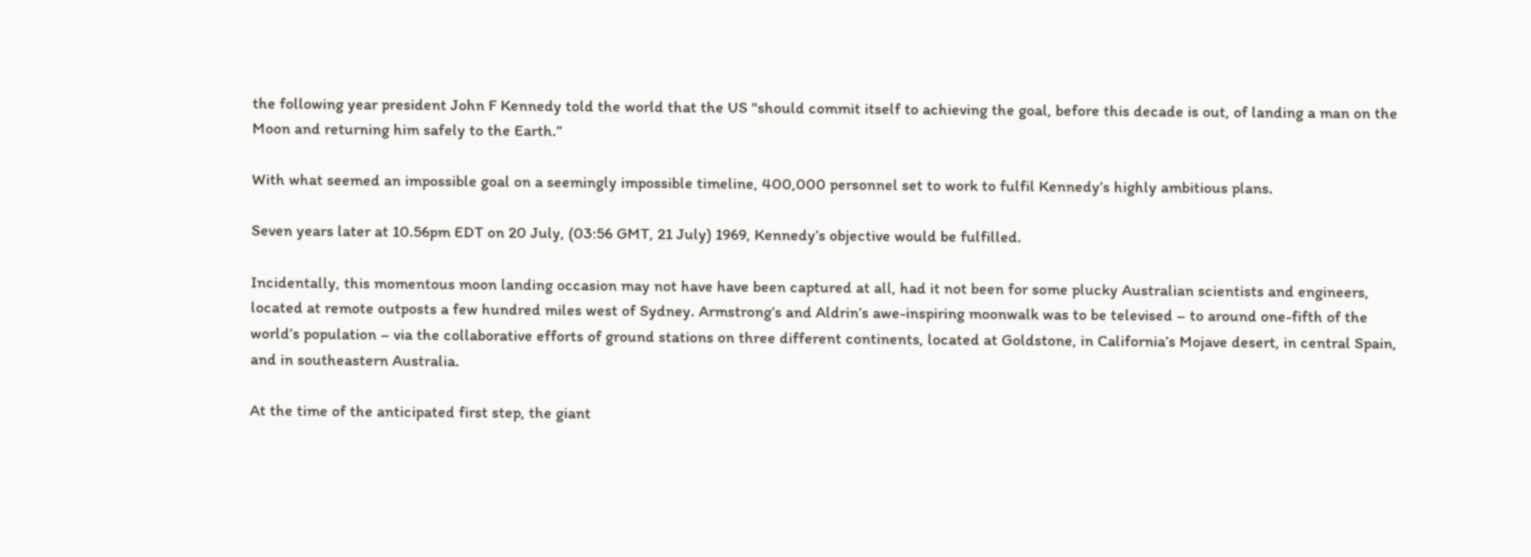the following year president John F Kennedy told the world that the US "should commit itself to achieving the goal, before this decade is out, of landing a man on the Moon and returning him safely to the Earth.”

With what seemed an impossible goal on a seemingly impossible timeline, 400,000 personnel set to work to fulfil Kennedy’s highly ambitious plans.

Seven years later at 10.56pm EDT on 20 July, (03:56 GMT, 21 July) 1969, Kennedy’s objective would be fulfilled.

Incidentally, this momentous moon landing occasion may not have have been captured at all, had it not been for some plucky Australian scientists and engineers, located at remote outposts a few hundred miles west of Sydney. Armstrong’s and Aldrin’s awe-inspiring moonwalk was to be televised – to around one-fifth of the world’s population – via the collaborative efforts of ground stations on three different continents, located at Goldstone, in California’s Mojave desert, in central Spain, and in southeastern Australia.

At the time of the anticipated first step, the giant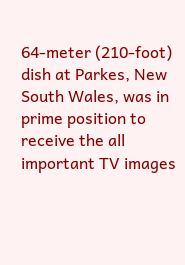64-meter (210-foot) dish at Parkes, New South Wales, was in prime position to receive the all important TV images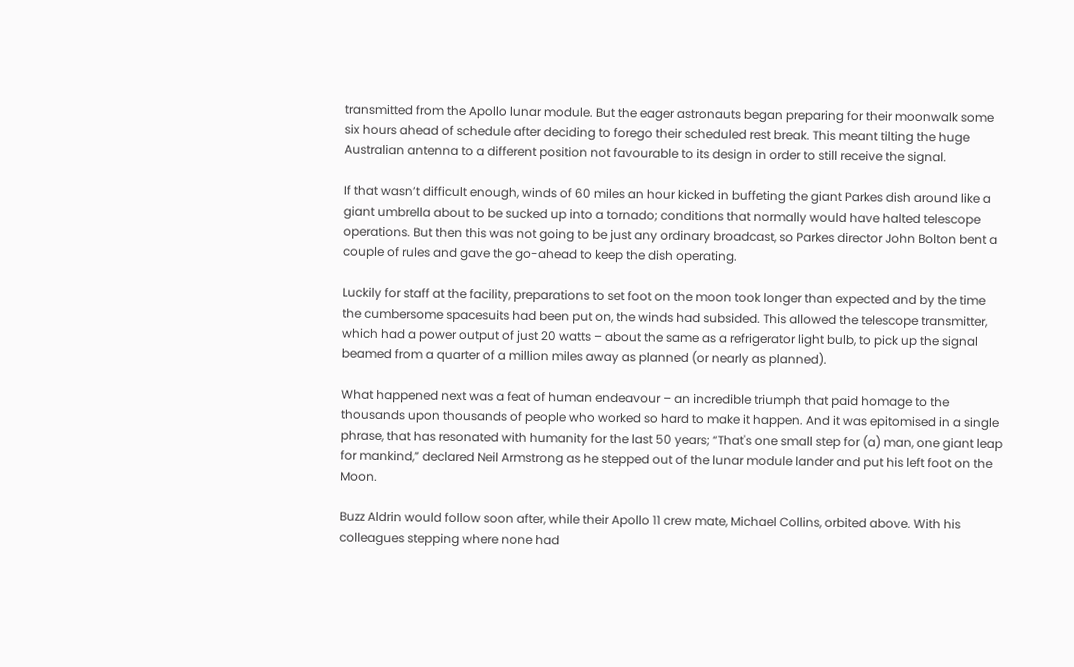transmitted from the Apollo lunar module. But the eager astronauts began preparing for their moonwalk some six hours ahead of schedule after deciding to forego their scheduled rest break. This meant tilting the huge Australian antenna to a different position not favourable to its design in order to still receive the signal.

If that wasn’t difficult enough, winds of 60 miles an hour kicked in buffeting the giant Parkes dish around like a giant umbrella about to be sucked up into a tornado; conditions that normally would have halted telescope operations. But then this was not going to be just any ordinary broadcast, so Parkes director John Bolton bent a couple of rules and gave the go-ahead to keep the dish operating.

Luckily for staff at the facility, preparations to set foot on the moon took longer than expected and by the time the cumbersome spacesuits had been put on, the winds had subsided. This allowed the telescope transmitter, which had a power output of just 20 watts – about the same as a refrigerator light bulb, to pick up the signal beamed from a quarter of a million miles away as planned (or nearly as planned).

What happened next was a feat of human endeavour – an incredible triumph that paid homage to the thousands upon thousands of people who worked so hard to make it happen. And it was epitomised in a single phrase, that has resonated with humanity for the last 50 years; “That's one small step for (a) man, one giant leap for mankind,” declared Neil Armstrong as he stepped out of the lunar module lander and put his left foot on the Moon.

Buzz Aldrin would follow soon after, while their Apollo 11 crew mate, Michael Collins, orbited above. With his colleagues stepping where none had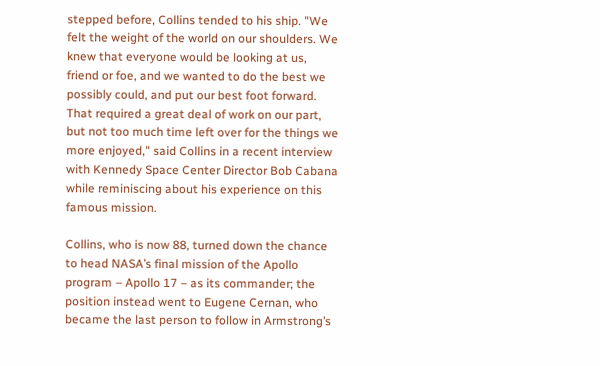stepped before, Collins tended to his ship. "We felt the weight of the world on our shoulders. We knew that everyone would be looking at us, friend or foe, and we wanted to do the best we possibly could, and put our best foot forward. That required a great deal of work on our part, but not too much time left over for the things we more enjoyed," said Collins in a recent interview with Kennedy Space Center Director Bob Cabana while reminiscing about his experience on this famous mission.

Collins, who is now 88, turned down the chance to head NASA’s final mission of the Apollo program – Apollo 17 – as its commander; the position instead went to Eugene Cernan, who became the last person to follow in Armstrong’s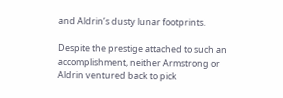and Aldrin’s dusty lunar footprints.

Despite the prestige attached to such an accomplishment, neither Armstrong or Aldrin ventured back to pick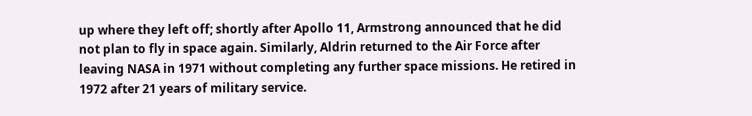up where they left off; shortly after Apollo 11, Armstrong announced that he did not plan to fly in space again. Similarly, Aldrin returned to the Air Force after leaving NASA in 1971 without completing any further space missions. He retired in 1972 after 21 years of military service.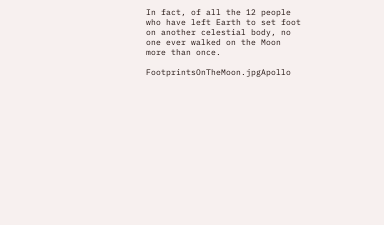In fact, of all the 12 people who have left Earth to set foot on another celestial body, no one ever walked on the Moon more than once.

FootprintsOnTheMoon.jpgApollo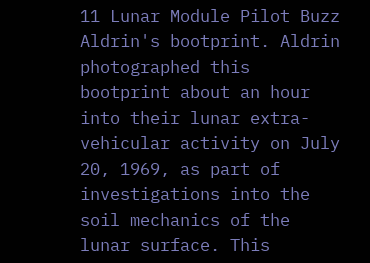11 Lunar Module Pilot Buzz Aldrin's bootprint. Aldrin photographed this bootprint about an hour into their lunar extra-vehicular activity on July 20, 1969, as part of investigations into the soil mechanics of the lunar surface. This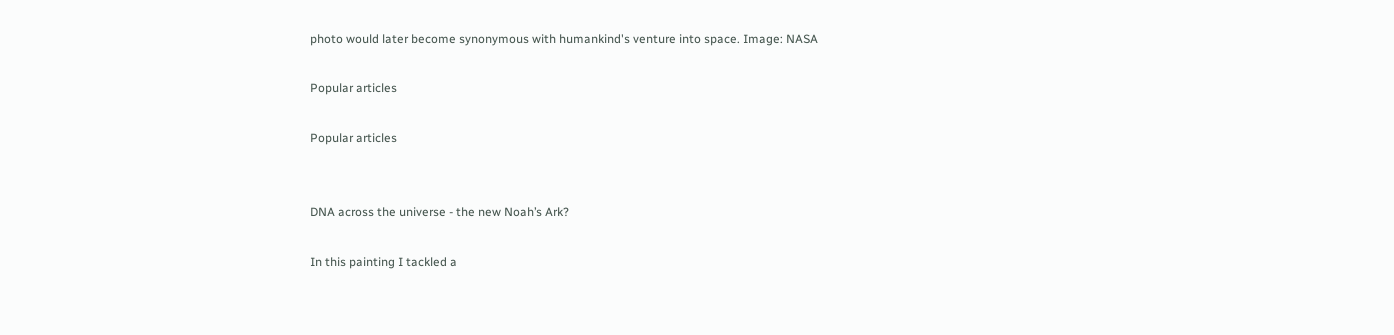photo would later become synonymous with humankind's venture into space. Image: NASA

Popular articles

Popular articles


DNA across the universe - the new Noah’s Ark?

In this painting I tackled a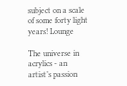subject on a scale of some forty light years! Lounge

The universe in acrylics - an artist’s passion